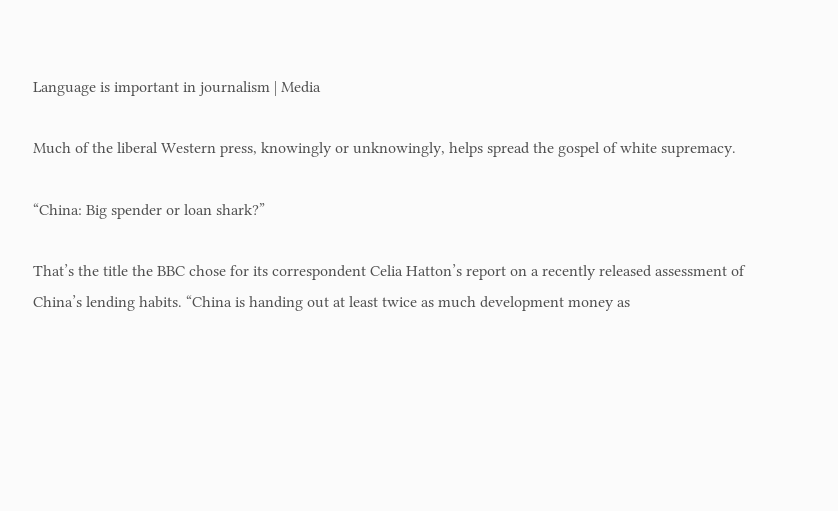Language is important in journalism | Media

Much of the liberal Western press, knowingly or unknowingly, helps spread the gospel of white supremacy.

“China: Big spender or loan shark?”

That’s the title the BBC chose for its correspondent Celia Hatton’s report on a recently released assessment of China’s lending habits. “China is handing out at least twice as much development money as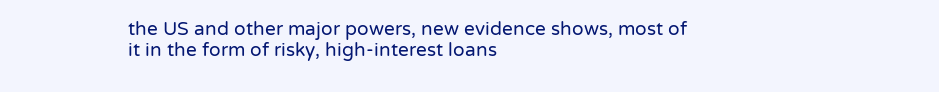the US and other major powers, new evidence shows, most of it in the form of risky, high-interest loans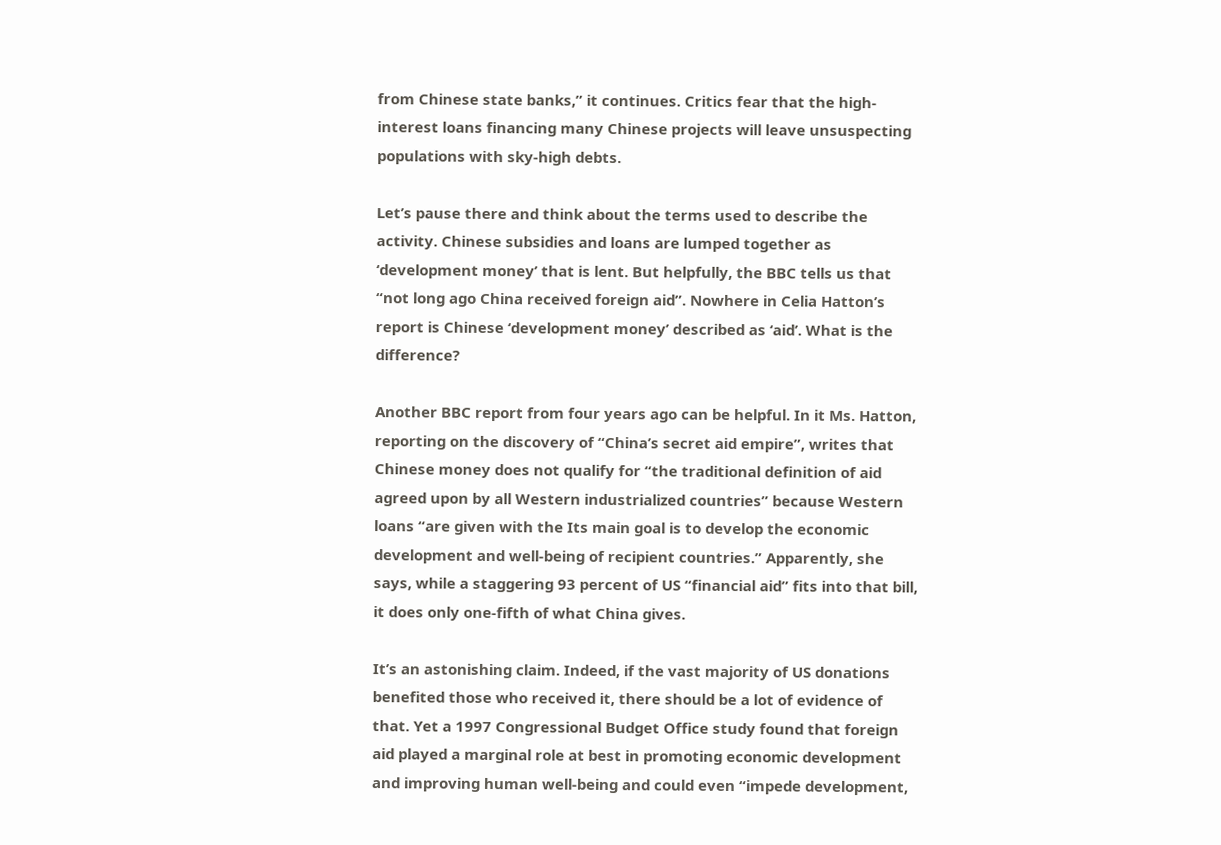from Chinese state banks,” it continues. Critics fear that the high-interest loans financing many Chinese projects will leave unsuspecting populations with sky-high debts.

Let’s pause there and think about the terms used to describe the activity. Chinese subsidies and loans are lumped together as ‘development money’ that is lent. But helpfully, the BBC tells us that “not long ago China received foreign aid”. Nowhere in Celia Hatton’s report is Chinese ‘development money’ described as ‘aid’. What is the difference?

Another BBC report from four years ago can be helpful. In it Ms. Hatton, reporting on the discovery of “China’s secret aid empire”, writes that Chinese money does not qualify for “the traditional definition of aid agreed upon by all Western industrialized countries” because Western loans “are given with the Its main goal is to develop the economic development and well-being of recipient countries.” Apparently, she says, while a staggering 93 percent of US “financial aid” fits into that bill, it does only one-fifth of what China gives.

It’s an astonishing claim. Indeed, if the vast majority of US donations benefited those who received it, there should be a lot of evidence of that. Yet a 1997 Congressional Budget Office study found that foreign aid played a marginal role at best in promoting economic development and improving human well-being and could even “impede development,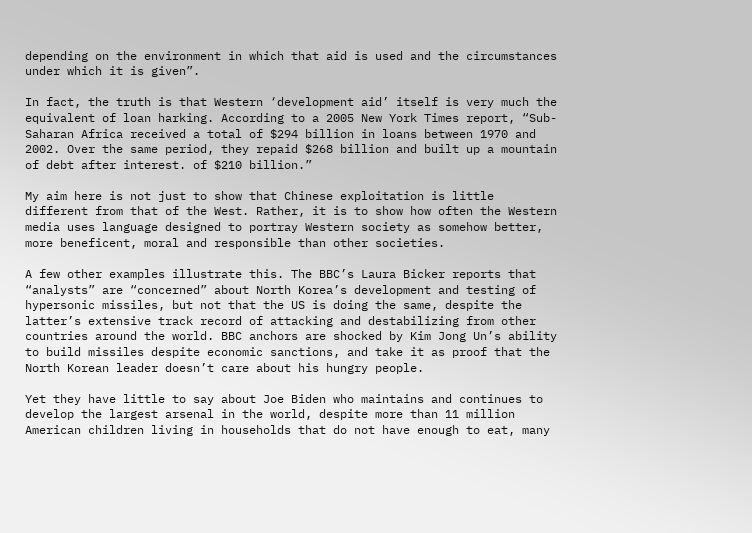depending on the environment in which that aid is used and the circumstances under which it is given”.

In fact, the truth is that Western ‘development aid’ itself is very much the equivalent of loan harking. According to a 2005 New York Times report, “Sub-Saharan Africa received a total of $294 billion in loans between 1970 and 2002. Over the same period, they repaid $268 billion and built up a mountain of debt after interest. of $210 billion.”

My aim here is not just to show that Chinese exploitation is little different from that of the West. Rather, it is to show how often the Western media uses language designed to portray Western society as somehow better, more beneficent, moral and responsible than other societies.

A few other examples illustrate this. The BBC’s Laura Bicker reports that “analysts” are “concerned” about North Korea’s development and testing of hypersonic missiles, but not that the US is doing the same, despite the latter’s extensive track record of attacking and destabilizing from other countries around the world. BBC anchors are shocked by Kim Jong Un’s ability to build missiles despite economic sanctions, and take it as proof that the North Korean leader doesn’t care about his hungry people.

Yet they have little to say about Joe Biden who maintains and continues to develop the largest arsenal in the world, despite more than 11 million American children living in households that do not have enough to eat, many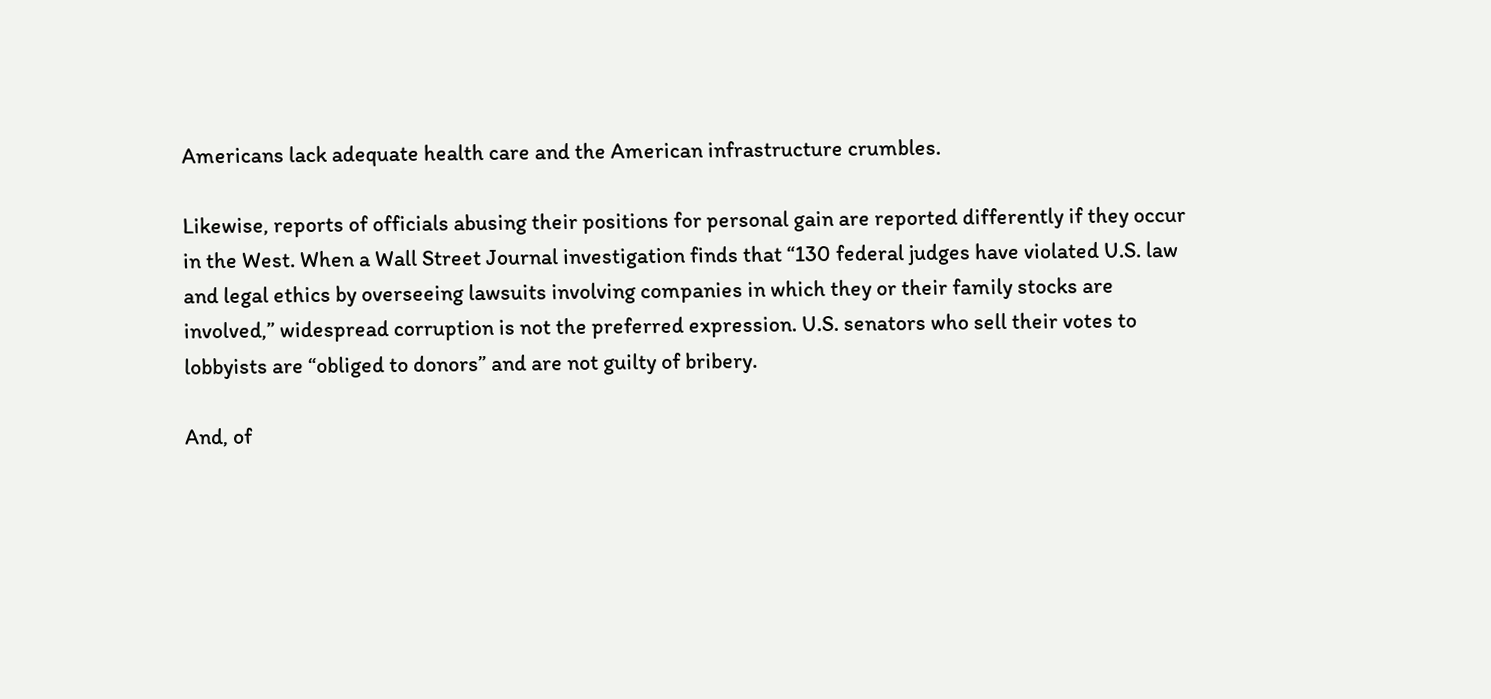Americans lack adequate health care and the American infrastructure crumbles.

Likewise, reports of officials abusing their positions for personal gain are reported differently if they occur in the West. When a Wall Street Journal investigation finds that “130 federal judges have violated U.S. law and legal ethics by overseeing lawsuits involving companies in which they or their family stocks are involved,” widespread corruption is not the preferred expression. U.S. senators who sell their votes to lobbyists are “obliged to donors” and are not guilty of bribery.

And, of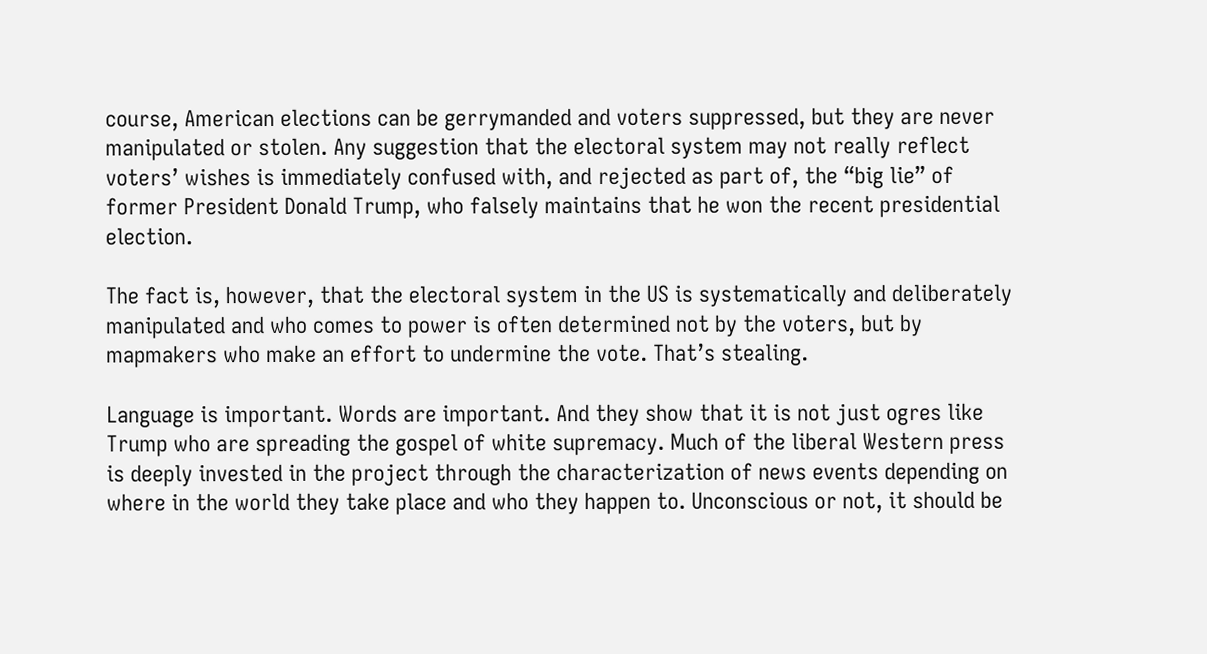course, American elections can be gerrymanded and voters suppressed, but they are never manipulated or stolen. Any suggestion that the electoral system may not really reflect voters’ wishes is immediately confused with, and rejected as part of, the “big lie” of former President Donald Trump, who falsely maintains that he won the recent presidential election.

The fact is, however, that the electoral system in the US is systematically and deliberately manipulated and who comes to power is often determined not by the voters, but by mapmakers who make an effort to undermine the vote. That’s stealing.

Language is important. Words are important. And they show that it is not just ogres like Trump who are spreading the gospel of white supremacy. Much of the liberal Western press is deeply invested in the project through the characterization of news events depending on where in the world they take place and who they happen to. Unconscious or not, it should be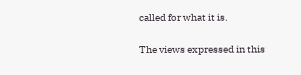called for what it is.

The views expressed in this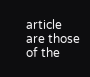article are those of the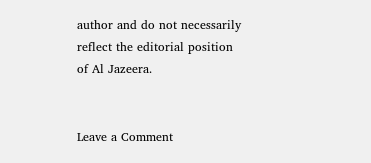author and do not necessarily reflect the editorial position of Al Jazeera.


Leave a Comment